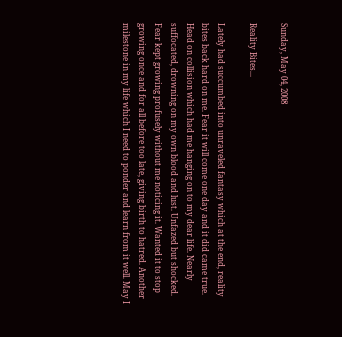Sunday, May 04, 2008

Reality Bites...

Lately had succumbed into unraveled fantasy which at the end, reality bites back hard on me. Fear it will come one day and it did came true. Head on collision which had me hanging on to my dear life. Nearly suffocated, drowning on my own blood and lust. Unfazed but shocked. Fear kept growing profusely without me noticing it. Wanted it to stop growing once and for all before too late, giving birth to hatred. Another milestone in my life which I need to ponder and learn from it well. May I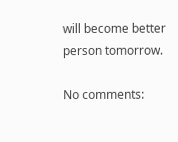will become better person tomorrow.

No comments: